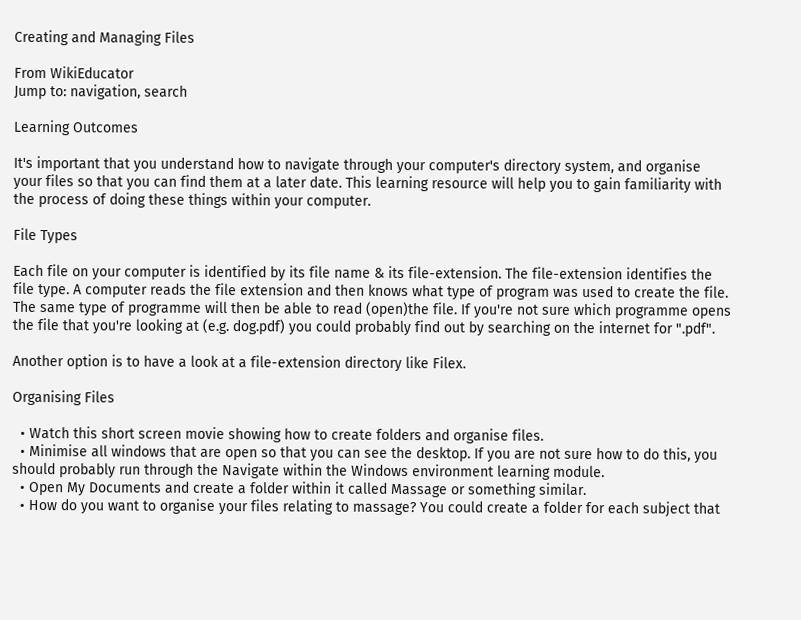Creating and Managing Files

From WikiEducator
Jump to: navigation, search

Learning Outcomes

It's important that you understand how to navigate through your computer's directory system, and organise your files so that you can find them at a later date. This learning resource will help you to gain familiarity with the process of doing these things within your computer.

File Types

Each file on your computer is identified by its file name & its file-extension. The file-extension identifies the file type. A computer reads the file extension and then knows what type of program was used to create the file. The same type of programme will then be able to read (open)the file. If you're not sure which programme opens the file that you're looking at (e.g. dog.pdf) you could probably find out by searching on the internet for ".pdf".

Another option is to have a look at a file-extension directory like Filex.

Organising Files

  • Watch this short screen movie showing how to create folders and organise files.
  • Minimise all windows that are open so that you can see the desktop. If you are not sure how to do this, you should probably run through the Navigate within the Windows environment learning module.
  • Open My Documents and create a folder within it called Massage or something similar.
  • How do you want to organise your files relating to massage? You could create a folder for each subject that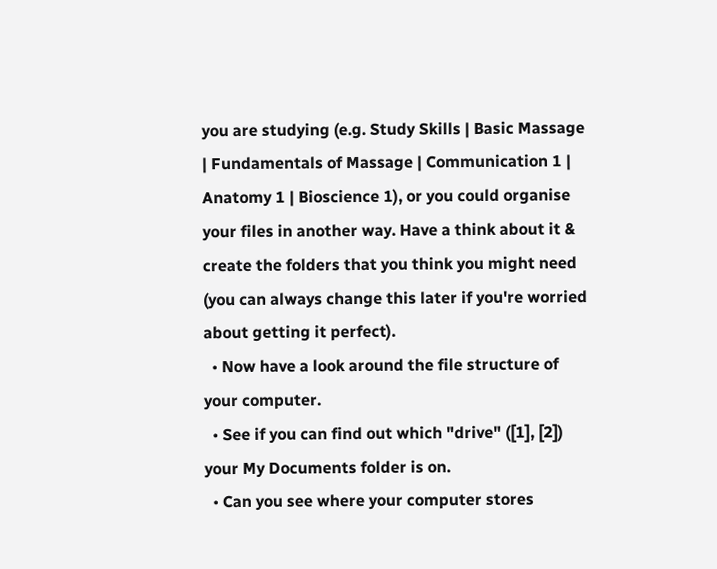you are studying (e.g. Study Skills | Basic Massage | Fundamentals of Massage | Communication 1 | Anatomy 1 | Bioscience 1), or you could organise your files in another way. Have a think about it & create the folders that you think you might need (you can always change this later if you're worried about getting it perfect).
  • Now have a look around the file structure of your computer.
  • See if you can find out which "drive" ([1], [2]) your My Documents folder is on.
  • Can you see where your computer stores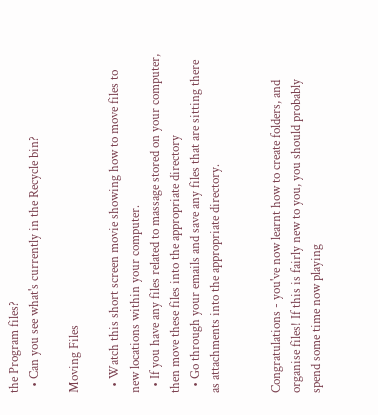the Program files?
  • Can you see what's currently in the Recycle bin?

Moving Files

  • Watch this short screen movie showing how to move files to new locations within your computer.
  • If you have any files related to massage stored on your computer, then move these files into the appropriate directory
  • Go through your emails and save any files that are sitting there as attachments into the appropriate directory.


Congratulations - you've now learnt how to create folders, and organise files! If this is fairly new to you, you should probably spend some time now playing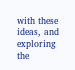with these ideas, and exploring the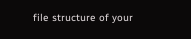file structure of your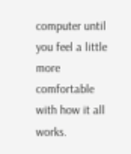computer until you feel a little more comfortable with how it all works.